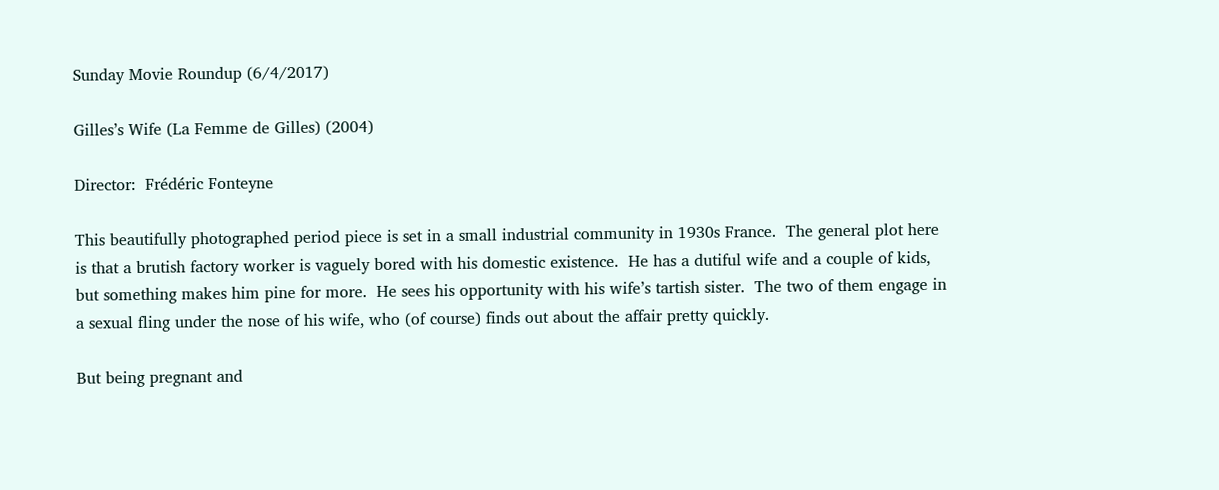Sunday Movie Roundup (6/4/2017)

Gilles’s Wife (La Femme de Gilles) (2004)

Director:  Frédéric Fonteyne

This beautifully photographed period piece is set in a small industrial community in 1930s France.  The general plot here is that a brutish factory worker is vaguely bored with his domestic existence.  He has a dutiful wife and a couple of kids, but something makes him pine for more.  He sees his opportunity with his wife’s tartish sister.  The two of them engage in a sexual fling under the nose of his wife, who (of course) finds out about the affair pretty quickly.

But being pregnant and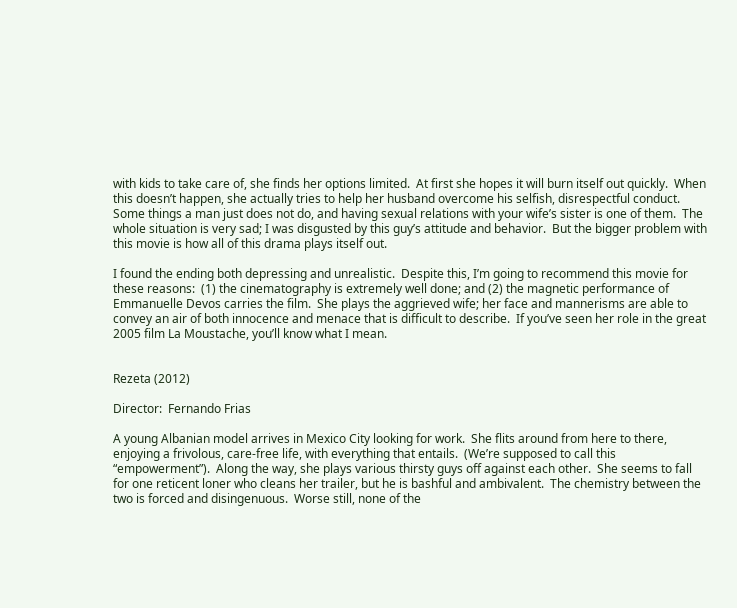with kids to take care of, she finds her options limited.  At first she hopes it will burn itself out quickly.  When this doesn’t happen, she actually tries to help her husband overcome his selfish, disrespectful conduct.  Some things a man just does not do, and having sexual relations with your wife’s sister is one of them.  The whole situation is very sad; I was disgusted by this guy’s attitude and behavior.  But the bigger problem with this movie is how all of this drama plays itself out.

I found the ending both depressing and unrealistic.  Despite this, I’m going to recommend this movie for these reasons:  (1) the cinematography is extremely well done; and (2) the magnetic performance of Emmanuelle Devos carries the film.  She plays the aggrieved wife; her face and mannerisms are able to convey an air of both innocence and menace that is difficult to describe.  If you’ve seen her role in the great 2005 film La Moustache, you’ll know what I mean.


Rezeta (2012)

Director:  Fernando Frias

A young Albanian model arrives in Mexico City looking for work.  She flits around from here to there, enjoying a frivolous, care-free life, with everything that entails.  (We’re supposed to call this “empowerment”).  Along the way, she plays various thirsty guys off against each other.  She seems to fall for one reticent loner who cleans her trailer, but he is bashful and ambivalent.  The chemistry between the two is forced and disingenuous.  Worse still, none of the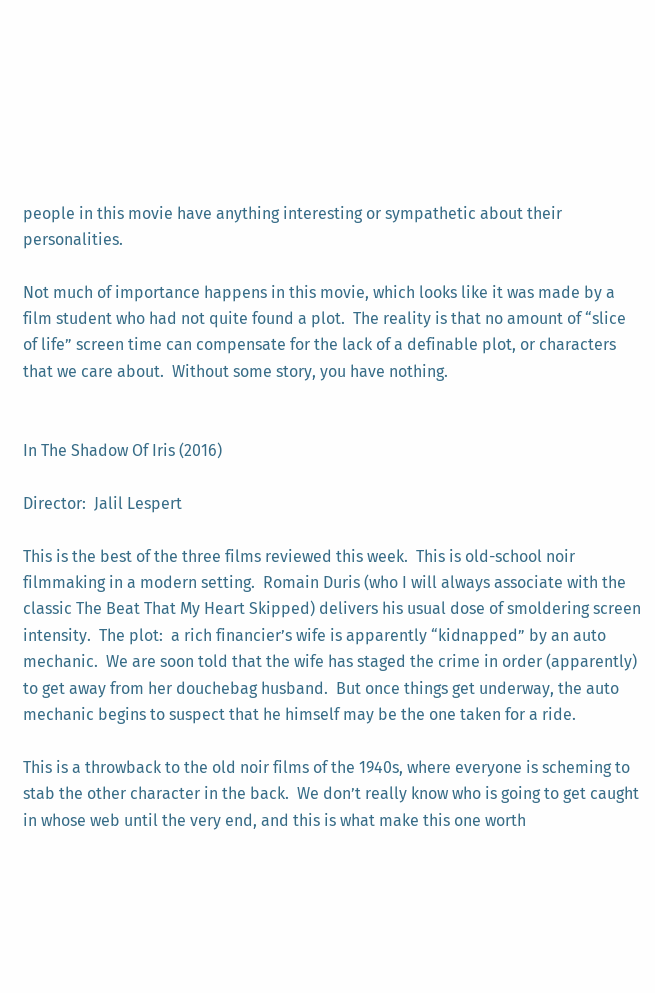people in this movie have anything interesting or sympathetic about their personalities.

Not much of importance happens in this movie, which looks like it was made by a film student who had not quite found a plot.  The reality is that no amount of “slice of life” screen time can compensate for the lack of a definable plot, or characters that we care about.  Without some story, you have nothing.


In The Shadow Of Iris (2016)

Director:  Jalil Lespert

This is the best of the three films reviewed this week.  This is old-school noir filmmaking in a modern setting.  Romain Duris (who I will always associate with the classic The Beat That My Heart Skipped) delivers his usual dose of smoldering screen intensity.  The plot:  a rich financier’s wife is apparently “kidnapped” by an auto mechanic.  We are soon told that the wife has staged the crime in order (apparently) to get away from her douchebag husband.  But once things get underway, the auto mechanic begins to suspect that he himself may be the one taken for a ride.

This is a throwback to the old noir films of the 1940s, where everyone is scheming to stab the other character in the back.  We don’t really know who is going to get caught in whose web until the very end, and this is what make this one worth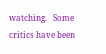watching.   Some critics have been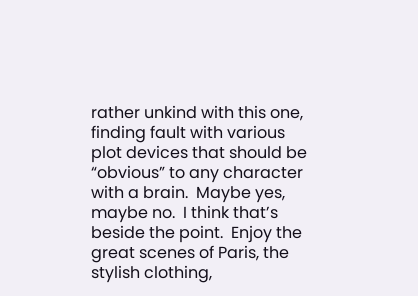rather unkind with this one, finding fault with various plot devices that should be “obvious” to any character with a brain.  Maybe yes, maybe no.  I think that’s beside the point.  Enjoy the great scenes of Paris, the stylish clothing,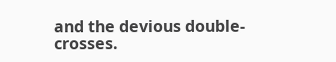and the devious double-crosses.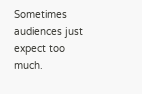Sometimes audiences just expect too much.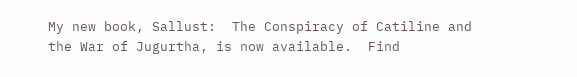My new book, Sallust:  The Conspiracy of Catiline and the War of Jugurtha, is now available.  Find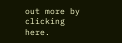out more by clicking here.